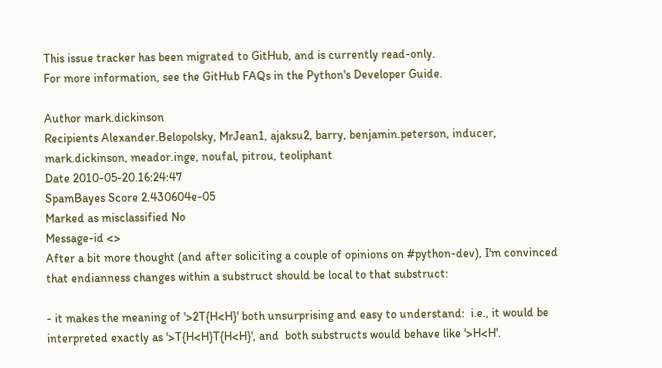This issue tracker has been migrated to GitHub, and is currently read-only.
For more information, see the GitHub FAQs in the Python's Developer Guide.

Author mark.dickinson
Recipients Alexander.Belopolsky, MrJean1, ajaksu2, barry, benjamin.peterson, inducer, mark.dickinson, meador.inge, noufal, pitrou, teoliphant
Date 2010-05-20.16:24:47
SpamBayes Score 2.430604e-05
Marked as misclassified No
Message-id <>
After a bit more thought (and after soliciting a couple of opinions on #python-dev), I'm convinced that endianness changes within a substruct should be local to that substruct:

- it makes the meaning of '>2T{H<H}' both unsurprising and easy to understand:  i.e., it would be interpreted exactly as '>T{H<H}T{H<H}', and  both substructs would behave like '>H<H'.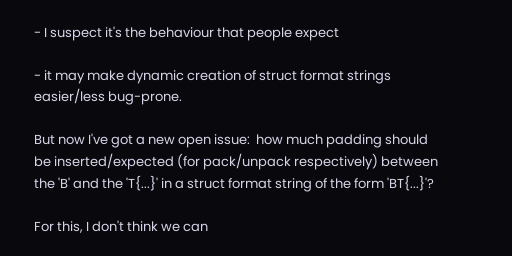- I suspect it's the behaviour that people expect

- it may make dynamic creation of struct format strings easier/less bug-prone.

But now I've got a new open issue:  how much padding should be inserted/expected (for pack/unpack respectively) between the 'B' and the 'T{...}' in a struct format string of the form 'BT{...}'?

For this, I don't think we can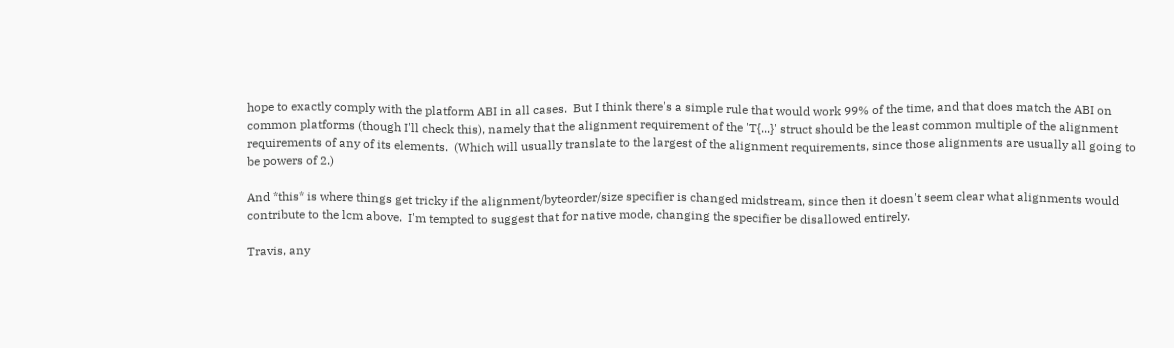hope to exactly comply with the platform ABI in all cases.  But I think there's a simple rule that would work 99% of the time, and that does match the ABI on common platforms (though I'll check this), namely that the alignment requirement of the 'T{...}' struct should be the least common multiple of the alignment requirements of any of its elements.  (Which will usually translate to the largest of the alignment requirements, since those alignments are usually all going to be powers of 2.)

And *this* is where things get tricky if the alignment/byteorder/size specifier is changed midstream, since then it doesn't seem clear what alignments would contribute to the lcm above.  I'm tempted to suggest that for native mode, changing the specifier be disallowed entirely.

Travis, any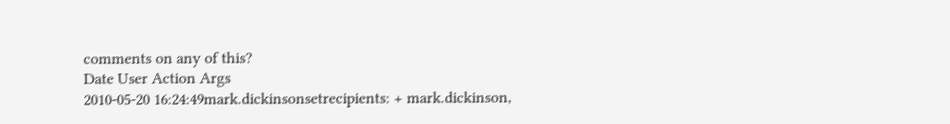comments on any of this?
Date User Action Args
2010-05-20 16:24:49mark.dickinsonsetrecipients: + mark.dickinson,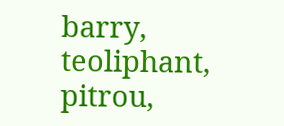barry, teoliphant, pitrou,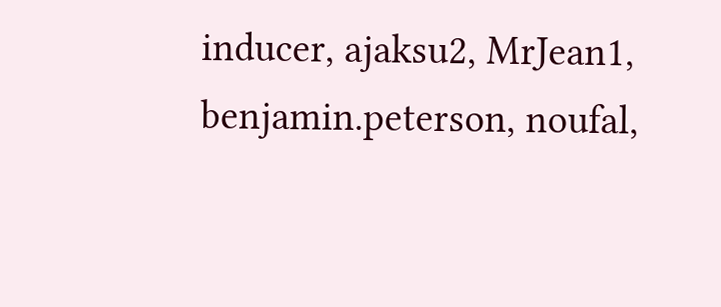inducer, ajaksu2, MrJean1, benjamin.peterson, noufal,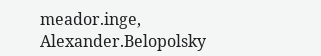meador.inge, Alexander.Belopolsky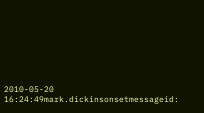2010-05-20 16:24:49mark.dickinsonsetmessageid: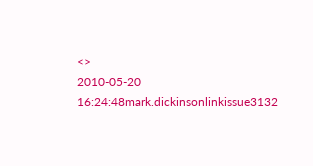<>
2010-05-20 16:24:48mark.dickinsonlinkissue3132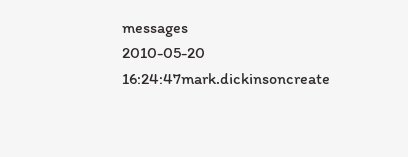messages
2010-05-20 16:24:47mark.dickinsoncreate